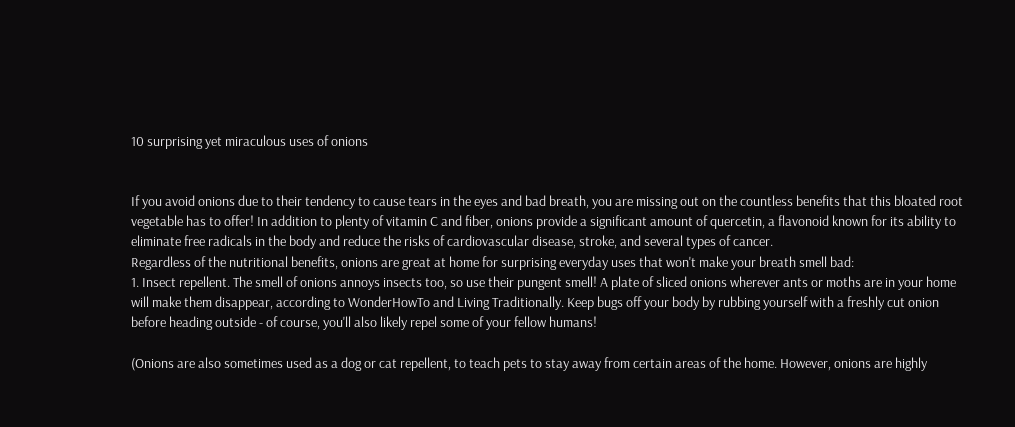10 surprising yet miraculous uses of onions


If you avoid onions due to their tendency to cause tears in the eyes and bad breath, you are missing out on the countless benefits that this bloated root vegetable has to offer! In addition to plenty of vitamin C and fiber, onions provide a significant amount of quercetin, a flavonoid known for its ability to eliminate free radicals in the body and reduce the risks of cardiovascular disease, stroke, and several types of cancer.
Regardless of the nutritional benefits, onions are great at home for surprising everyday uses that won't make your breath smell bad:
1. Insect repellent. The smell of onions annoys insects too, so use their pungent smell! A plate of sliced onions wherever ants or moths are in your home will make them disappear, according to WonderHowTo and Living Traditionally. Keep bugs off your body by rubbing yourself with a freshly cut onion before heading outside - of course, you'll also likely repel some of your fellow humans!

(Onions are also sometimes used as a dog or cat repellent, to teach pets to stay away from certain areas of the home. However, onions are highly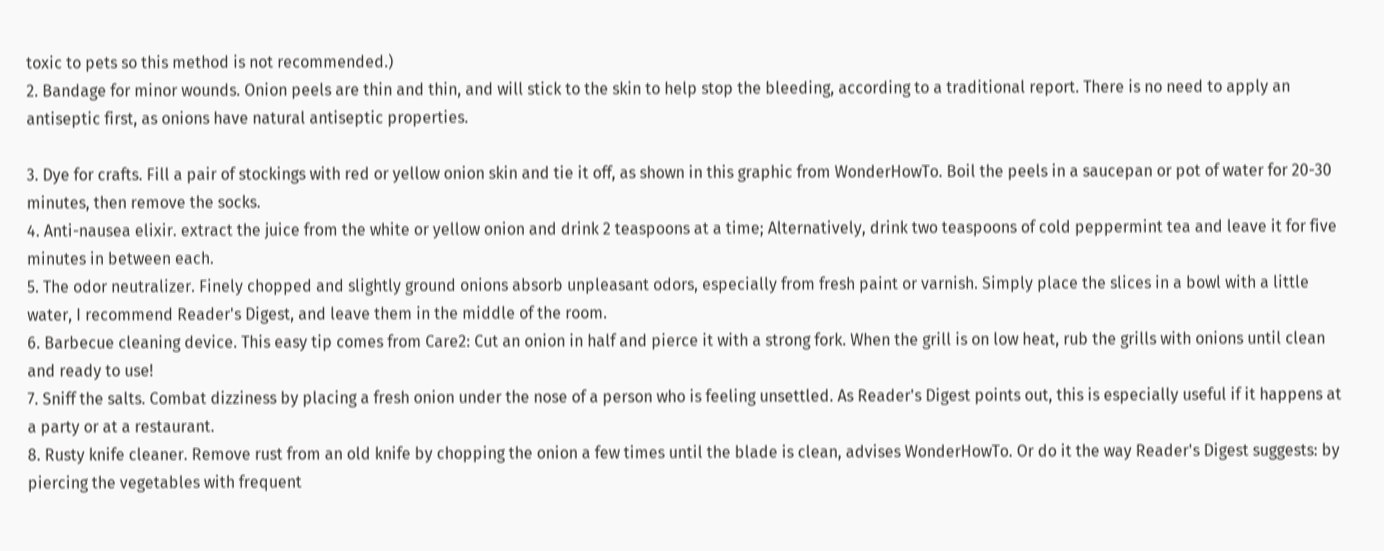toxic to pets so this method is not recommended.)
2. Bandage for minor wounds. Onion peels are thin and thin, and will stick to the skin to help stop the bleeding, according to a traditional report. There is no need to apply an antiseptic first, as onions have natural antiseptic properties.

3. Dye for crafts. Fill a pair of stockings with red or yellow onion skin and tie it off, as shown in this graphic from WonderHowTo. Boil the peels in a saucepan or pot of water for 20-30 minutes, then remove the socks.
4. Anti-nausea elixir. extract the juice from the white or yellow onion and drink 2 teaspoons at a time; Alternatively, drink two teaspoons of cold peppermint tea and leave it for five minutes in between each.
5. The odor neutralizer. Finely chopped and slightly ground onions absorb unpleasant odors, especially from fresh paint or varnish. Simply place the slices in a bowl with a little water, I recommend Reader's Digest, and leave them in the middle of the room.
6. Barbecue cleaning device. This easy tip comes from Care2: Cut an onion in half and pierce it with a strong fork. When the grill is on low heat, rub the grills with onions until clean and ready to use!
7. Sniff the salts. Combat dizziness by placing a fresh onion under the nose of a person who is feeling unsettled. As Reader's Digest points out, this is especially useful if it happens at a party or at a restaurant.
8. Rusty knife cleaner. Remove rust from an old knife by chopping the onion a few times until the blade is clean, advises WonderHowTo. Or do it the way Reader's Digest suggests: by piercing the vegetables with frequent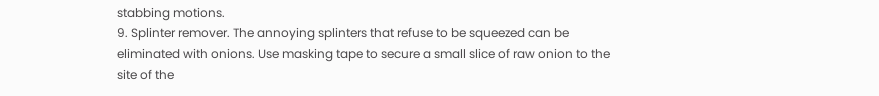stabbing motions.
9. Splinter remover. The annoying splinters that refuse to be squeezed can be eliminated with onions. Use masking tape to secure a small slice of raw onion to the site of the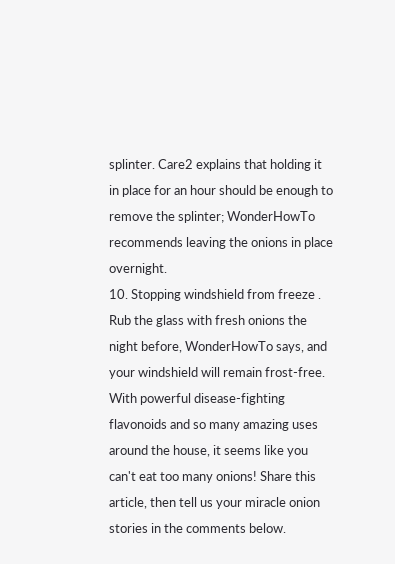splinter. Care2 explains that holding it in place for an hour should be enough to remove the splinter; WonderHowTo recommends leaving the onions in place overnight.
10. Stopping windshield from freeze . Rub the glass with fresh onions the night before, WonderHowTo says, and your windshield will remain frost-free.
With powerful disease-fighting flavonoids and so many amazing uses around the house, it seems like you can't eat too many onions! Share this article, then tell us your miracle onion stories in the comments below.